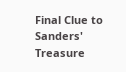Final Clue to Sanders' Treasure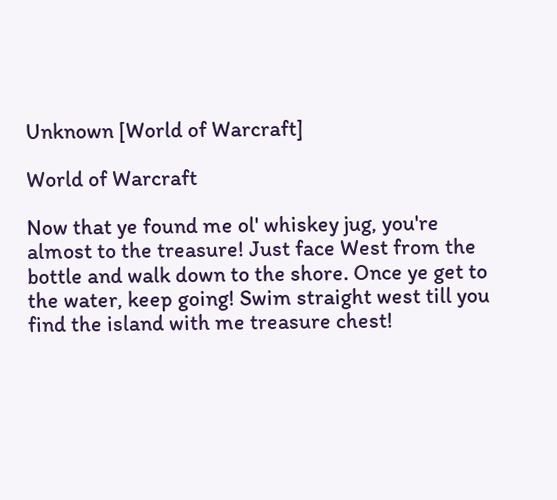Unknown [World of Warcraft]

World of Warcraft

Now that ye found me ol' whiskey jug, you're almost to the treasure! Just face West from the bottle and walk down to the shore. Once ye get to the water, keep going! Swim straight west till you find the island with me treasure chest!